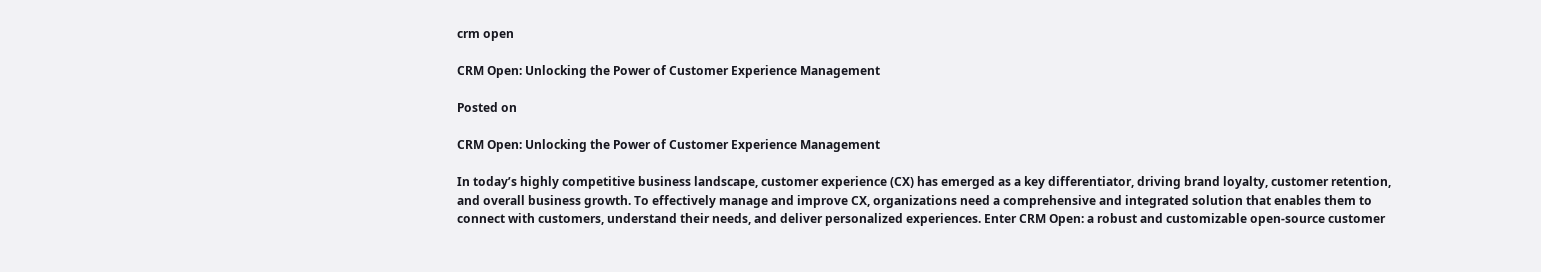crm open

CRM Open: Unlocking the Power of Customer Experience Management

Posted on

CRM Open: Unlocking the Power of Customer Experience Management

In today’s highly competitive business landscape, customer experience (CX) has emerged as a key differentiator, driving brand loyalty, customer retention, and overall business growth. To effectively manage and improve CX, organizations need a comprehensive and integrated solution that enables them to connect with customers, understand their needs, and deliver personalized experiences. Enter CRM Open: a robust and customizable open-source customer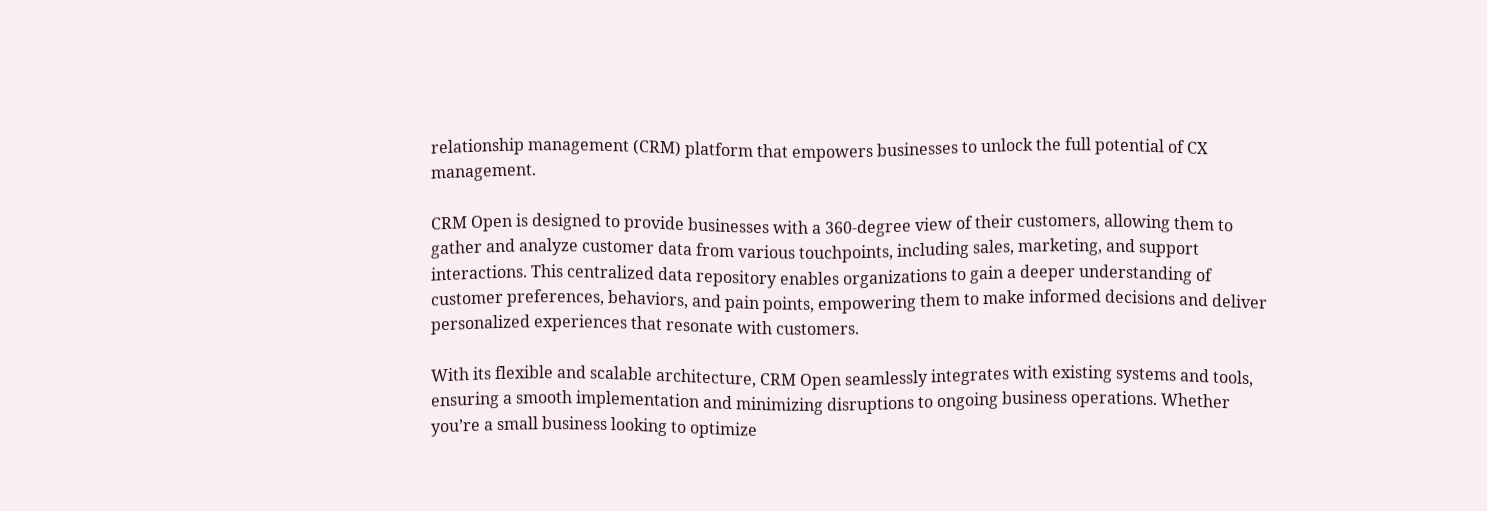relationship management (CRM) platform that empowers businesses to unlock the full potential of CX management.

CRM Open is designed to provide businesses with a 360-degree view of their customers, allowing them to gather and analyze customer data from various touchpoints, including sales, marketing, and support interactions. This centralized data repository enables organizations to gain a deeper understanding of customer preferences, behaviors, and pain points, empowering them to make informed decisions and deliver personalized experiences that resonate with customers.

With its flexible and scalable architecture, CRM Open seamlessly integrates with existing systems and tools, ensuring a smooth implementation and minimizing disruptions to ongoing business operations. Whether you’re a small business looking to optimize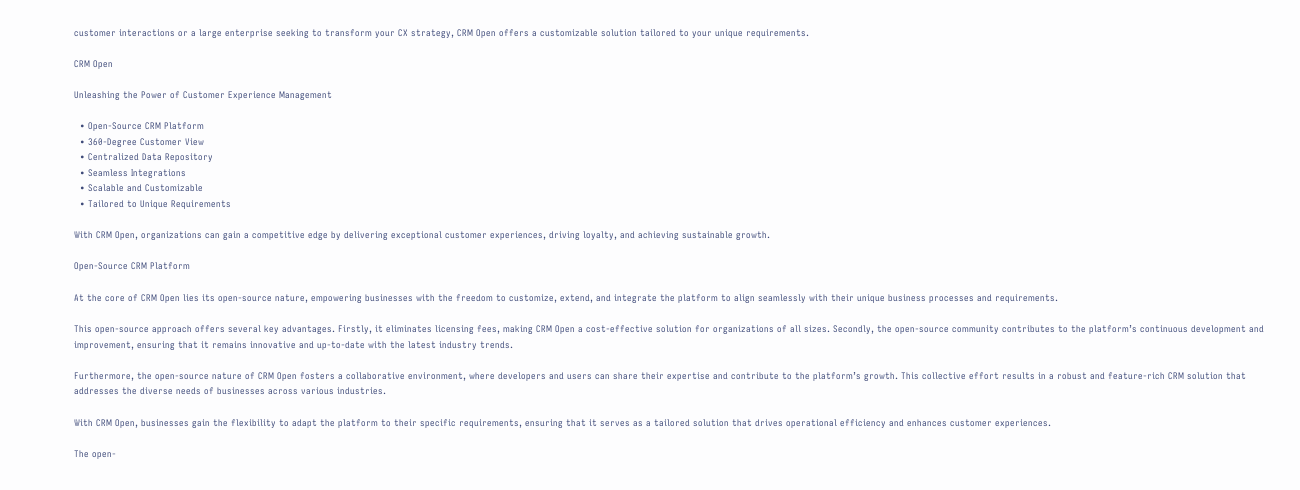customer interactions or a large enterprise seeking to transform your CX strategy, CRM Open offers a customizable solution tailored to your unique requirements.

CRM Open

Unleashing the Power of Customer Experience Management

  • Open-Source CRM Platform
  • 360-Degree Customer View
  • Centralized Data Repository
  • Seamless Integrations
  • Scalable and Customizable
  • Tailored to Unique Requirements

With CRM Open, organizations can gain a competitive edge by delivering exceptional customer experiences, driving loyalty, and achieving sustainable growth.

Open-Source CRM Platform

At the core of CRM Open lies its open-source nature, empowering businesses with the freedom to customize, extend, and integrate the platform to align seamlessly with their unique business processes and requirements.

This open-source approach offers several key advantages. Firstly, it eliminates licensing fees, making CRM Open a cost-effective solution for organizations of all sizes. Secondly, the open-source community contributes to the platform’s continuous development and improvement, ensuring that it remains innovative and up-to-date with the latest industry trends.

Furthermore, the open-source nature of CRM Open fosters a collaborative environment, where developers and users can share their expertise and contribute to the platform’s growth. This collective effort results in a robust and feature-rich CRM solution that addresses the diverse needs of businesses across various industries.

With CRM Open, businesses gain the flexibility to adapt the platform to their specific requirements, ensuring that it serves as a tailored solution that drives operational efficiency and enhances customer experiences.

The open-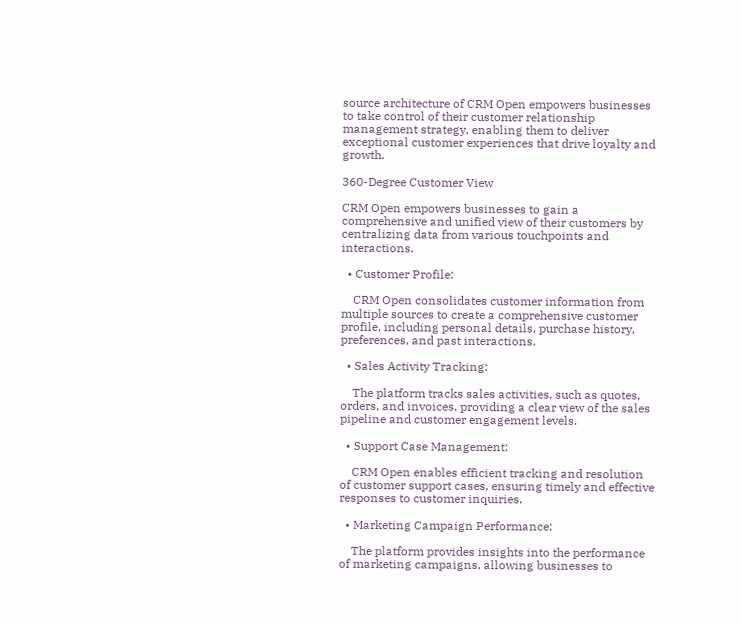source architecture of CRM Open empowers businesses to take control of their customer relationship management strategy, enabling them to deliver exceptional customer experiences that drive loyalty and growth.

360-Degree Customer View

CRM Open empowers businesses to gain a comprehensive and unified view of their customers by centralizing data from various touchpoints and interactions.

  • Customer Profile:

    CRM Open consolidates customer information from multiple sources to create a comprehensive customer profile, including personal details, purchase history, preferences, and past interactions.

  • Sales Activity Tracking:

    The platform tracks sales activities, such as quotes, orders, and invoices, providing a clear view of the sales pipeline and customer engagement levels.

  • Support Case Management:

    CRM Open enables efficient tracking and resolution of customer support cases, ensuring timely and effective responses to customer inquiries.

  • Marketing Campaign Performance:

    The platform provides insights into the performance of marketing campaigns, allowing businesses to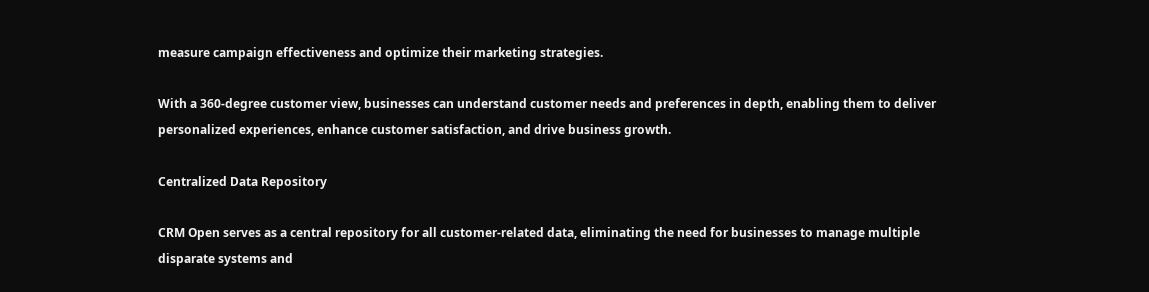measure campaign effectiveness and optimize their marketing strategies.

With a 360-degree customer view, businesses can understand customer needs and preferences in depth, enabling them to deliver personalized experiences, enhance customer satisfaction, and drive business growth.

Centralized Data Repository

CRM Open serves as a central repository for all customer-related data, eliminating the need for businesses to manage multiple disparate systems and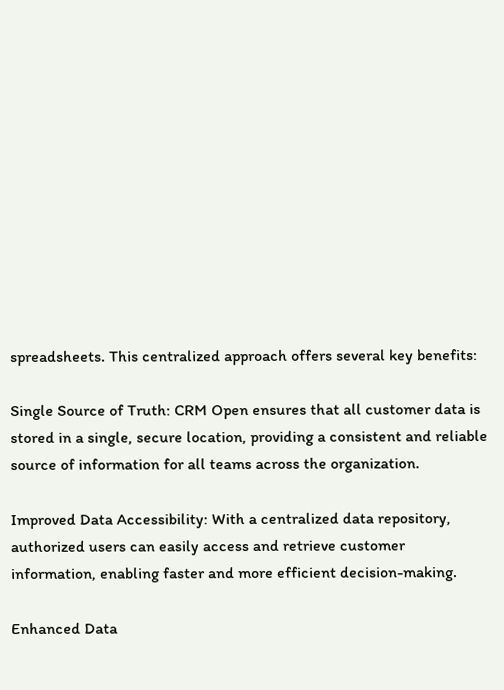spreadsheets. This centralized approach offers several key benefits:

Single Source of Truth: CRM Open ensures that all customer data is stored in a single, secure location, providing a consistent and reliable source of information for all teams across the organization.

Improved Data Accessibility: With a centralized data repository, authorized users can easily access and retrieve customer information, enabling faster and more efficient decision-making.

Enhanced Data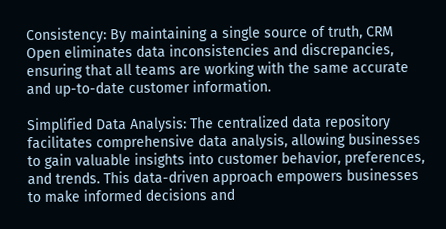Consistency: By maintaining a single source of truth, CRM Open eliminates data inconsistencies and discrepancies, ensuring that all teams are working with the same accurate and up-to-date customer information.

Simplified Data Analysis: The centralized data repository facilitates comprehensive data analysis, allowing businesses to gain valuable insights into customer behavior, preferences, and trends. This data-driven approach empowers businesses to make informed decisions and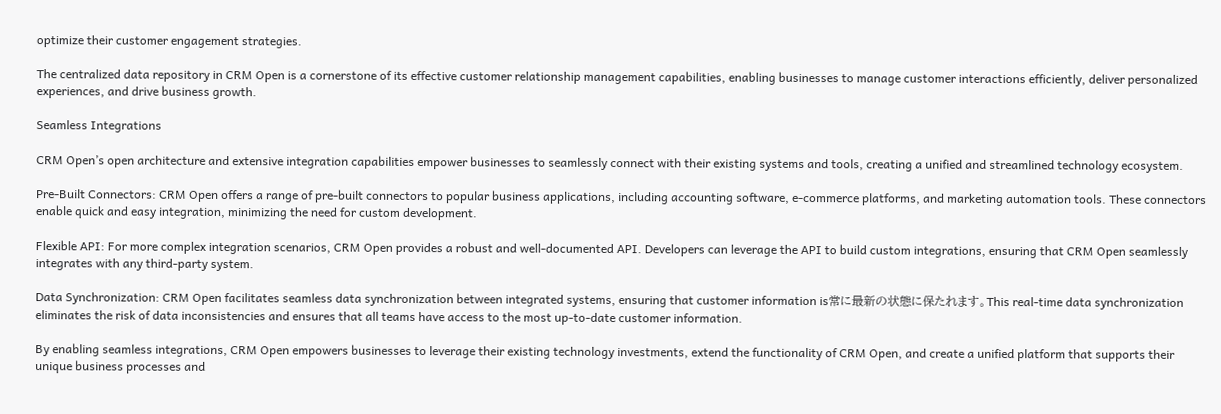optimize their customer engagement strategies.

The centralized data repository in CRM Open is a cornerstone of its effective customer relationship management capabilities, enabling businesses to manage customer interactions efficiently, deliver personalized experiences, and drive business growth.

Seamless Integrations

CRM Open’s open architecture and extensive integration capabilities empower businesses to seamlessly connect with their existing systems and tools, creating a unified and streamlined technology ecosystem.

Pre-Built Connectors: CRM Open offers a range of pre-built connectors to popular business applications, including accounting software, e-commerce platforms, and marketing automation tools. These connectors enable quick and easy integration, minimizing the need for custom development.

Flexible API: For more complex integration scenarios, CRM Open provides a robust and well-documented API. Developers can leverage the API to build custom integrations, ensuring that CRM Open seamlessly integrates with any third-party system.

Data Synchronization: CRM Open facilitates seamless data synchronization between integrated systems, ensuring that customer information is常に最新の状態に保たれます。This real-time data synchronization eliminates the risk of data inconsistencies and ensures that all teams have access to the most up-to-date customer information.

By enabling seamless integrations, CRM Open empowers businesses to leverage their existing technology investments, extend the functionality of CRM Open, and create a unified platform that supports their unique business processes and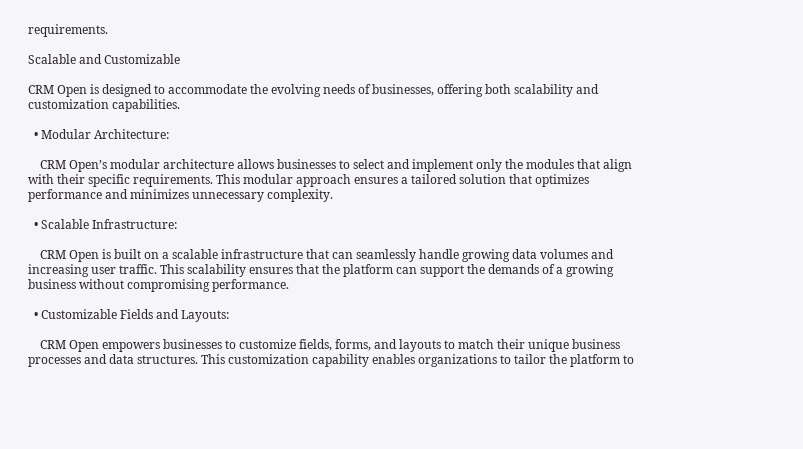requirements.

Scalable and Customizable

CRM Open is designed to accommodate the evolving needs of businesses, offering both scalability and customization capabilities.

  • Modular Architecture:

    CRM Open’s modular architecture allows businesses to select and implement only the modules that align with their specific requirements. This modular approach ensures a tailored solution that optimizes performance and minimizes unnecessary complexity.

  • Scalable Infrastructure:

    CRM Open is built on a scalable infrastructure that can seamlessly handle growing data volumes and increasing user traffic. This scalability ensures that the platform can support the demands of a growing business without compromising performance.

  • Customizable Fields and Layouts:

    CRM Open empowers businesses to customize fields, forms, and layouts to match their unique business processes and data structures. This customization capability enables organizations to tailor the platform to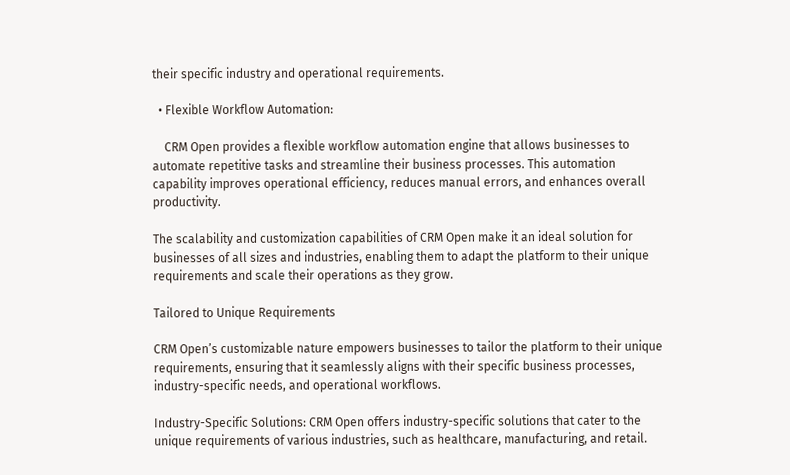their specific industry and operational requirements.

  • Flexible Workflow Automation:

    CRM Open provides a flexible workflow automation engine that allows businesses to automate repetitive tasks and streamline their business processes. This automation capability improves operational efficiency, reduces manual errors, and enhances overall productivity.

The scalability and customization capabilities of CRM Open make it an ideal solution for businesses of all sizes and industries, enabling them to adapt the platform to their unique requirements and scale their operations as they grow.

Tailored to Unique Requirements

CRM Open’s customizable nature empowers businesses to tailor the platform to their unique requirements, ensuring that it seamlessly aligns with their specific business processes, industry-specific needs, and operational workflows.

Industry-Specific Solutions: CRM Open offers industry-specific solutions that cater to the unique requirements of various industries, such as healthcare, manufacturing, and retail.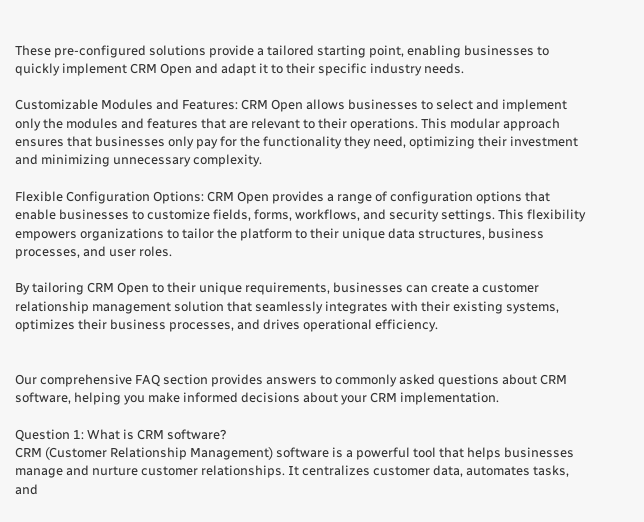These pre-configured solutions provide a tailored starting point, enabling businesses to quickly implement CRM Open and adapt it to their specific industry needs.

Customizable Modules and Features: CRM Open allows businesses to select and implement only the modules and features that are relevant to their operations. This modular approach ensures that businesses only pay for the functionality they need, optimizing their investment and minimizing unnecessary complexity.

Flexible Configuration Options: CRM Open provides a range of configuration options that enable businesses to customize fields, forms, workflows, and security settings. This flexibility empowers organizations to tailor the platform to their unique data structures, business processes, and user roles.

By tailoring CRM Open to their unique requirements, businesses can create a customer relationship management solution that seamlessly integrates with their existing systems, optimizes their business processes, and drives operational efficiency.


Our comprehensive FAQ section provides answers to commonly asked questions about CRM software, helping you make informed decisions about your CRM implementation.

Question 1: What is CRM software?
CRM (Customer Relationship Management) software is a powerful tool that helps businesses manage and nurture customer relationships. It centralizes customer data, automates tasks, and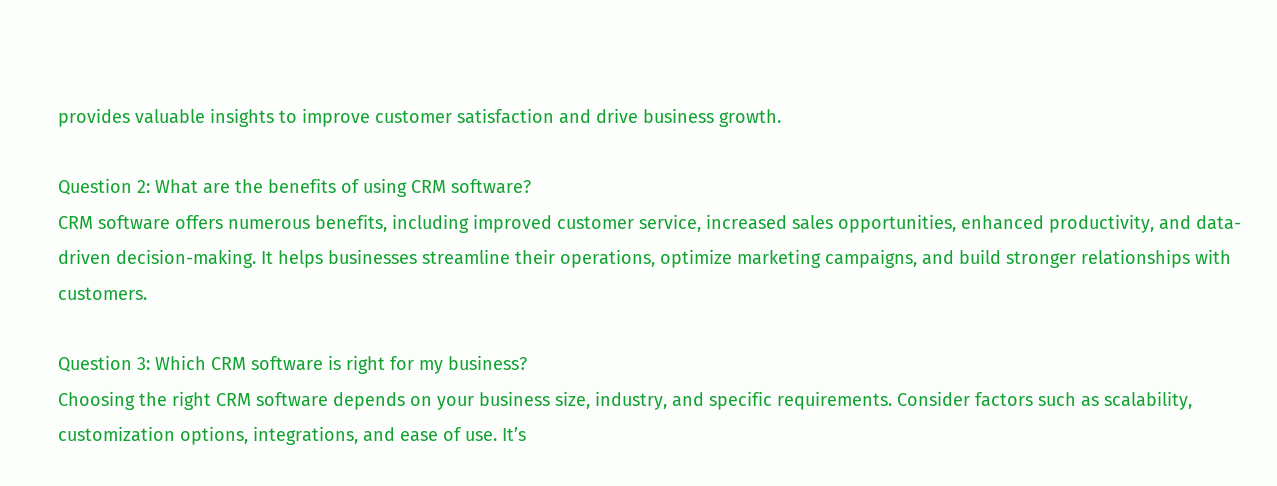provides valuable insights to improve customer satisfaction and drive business growth.

Question 2: What are the benefits of using CRM software?
CRM software offers numerous benefits, including improved customer service, increased sales opportunities, enhanced productivity, and data-driven decision-making. It helps businesses streamline their operations, optimize marketing campaigns, and build stronger relationships with customers.

Question 3: Which CRM software is right for my business?
Choosing the right CRM software depends on your business size, industry, and specific requirements. Consider factors such as scalability, customization options, integrations, and ease of use. It’s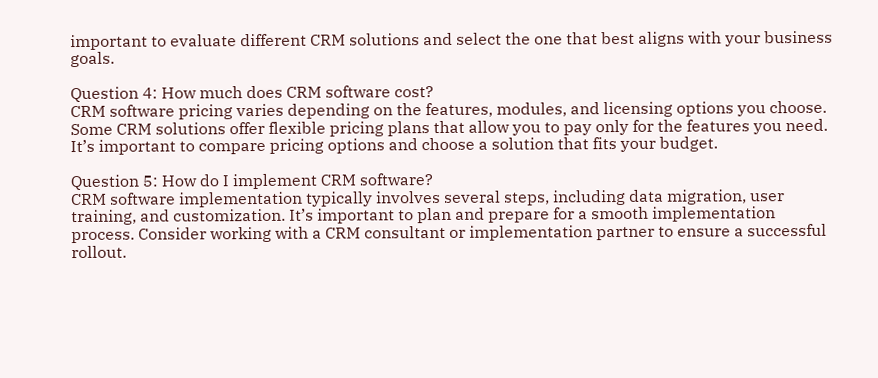important to evaluate different CRM solutions and select the one that best aligns with your business goals.

Question 4: How much does CRM software cost?
CRM software pricing varies depending on the features, modules, and licensing options you choose. Some CRM solutions offer flexible pricing plans that allow you to pay only for the features you need. It’s important to compare pricing options and choose a solution that fits your budget.

Question 5: How do I implement CRM software?
CRM software implementation typically involves several steps, including data migration, user training, and customization. It’s important to plan and prepare for a smooth implementation process. Consider working with a CRM consultant or implementation partner to ensure a successful rollout.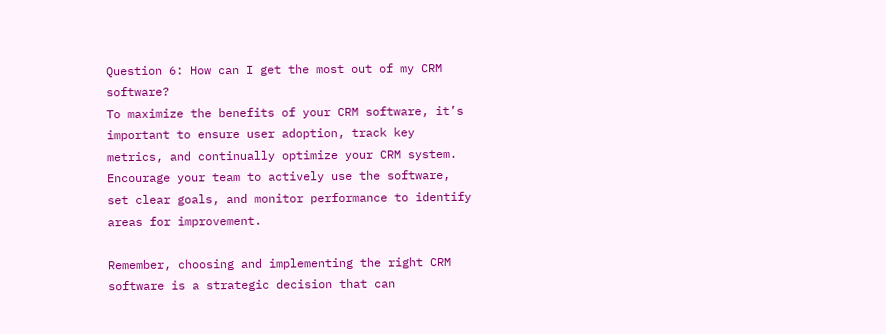Question 6: How can I get the most out of my CRM software?
To maximize the benefits of your CRM software, it’s important to ensure user adoption, track key metrics, and continually optimize your CRM system. Encourage your team to actively use the software, set clear goals, and monitor performance to identify areas for improvement.

Remember, choosing and implementing the right CRM software is a strategic decision that can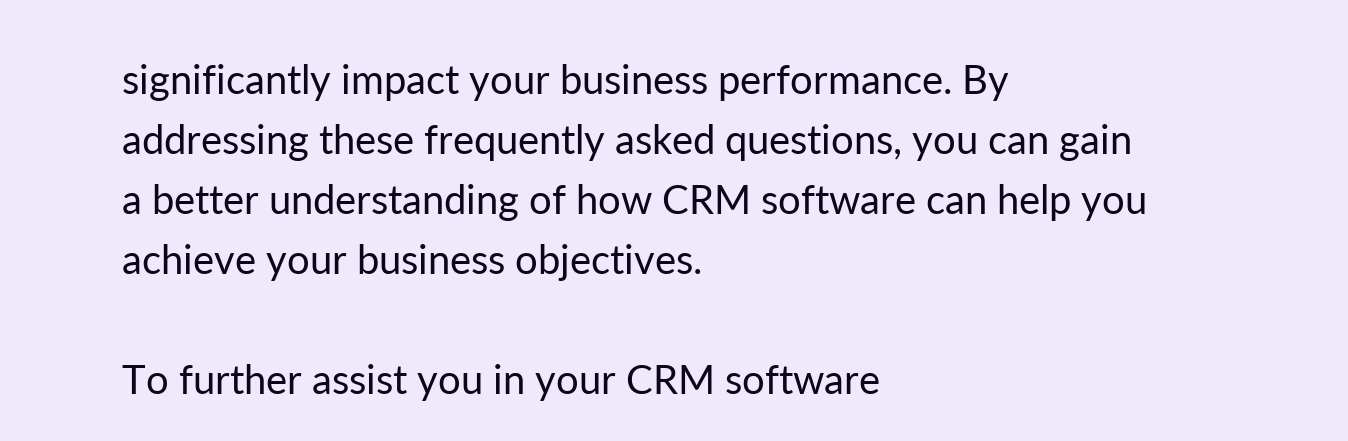significantly impact your business performance. By addressing these frequently asked questions, you can gain a better understanding of how CRM software can help you achieve your business objectives.

To further assist you in your CRM software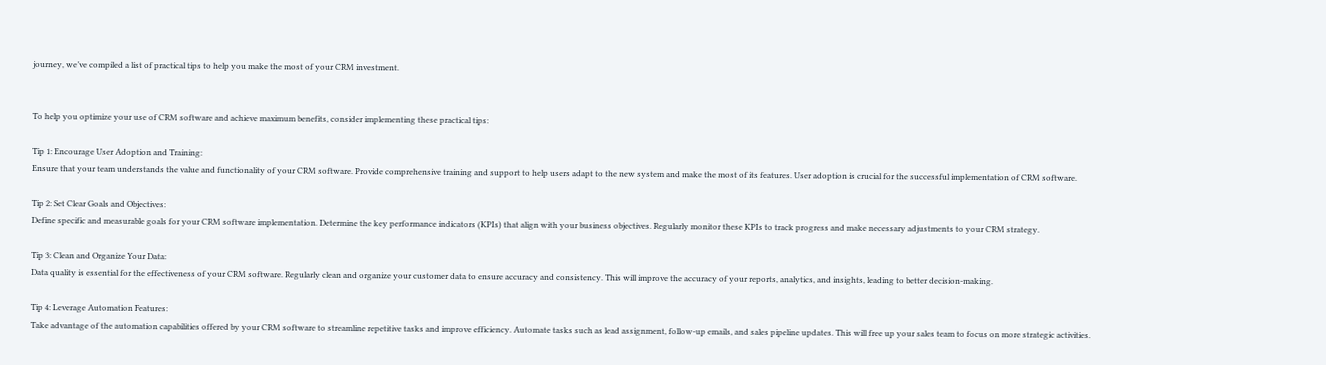journey, we’ve compiled a list of practical tips to help you make the most of your CRM investment.


To help you optimize your use of CRM software and achieve maximum benefits, consider implementing these practical tips:

Tip 1: Encourage User Adoption and Training:
Ensure that your team understands the value and functionality of your CRM software. Provide comprehensive training and support to help users adapt to the new system and make the most of its features. User adoption is crucial for the successful implementation of CRM software.

Tip 2: Set Clear Goals and Objectives:
Define specific and measurable goals for your CRM software implementation. Determine the key performance indicators (KPIs) that align with your business objectives. Regularly monitor these KPIs to track progress and make necessary adjustments to your CRM strategy.

Tip 3: Clean and Organize Your Data:
Data quality is essential for the effectiveness of your CRM software. Regularly clean and organize your customer data to ensure accuracy and consistency. This will improve the accuracy of your reports, analytics, and insights, leading to better decision-making.

Tip 4: Leverage Automation Features:
Take advantage of the automation capabilities offered by your CRM software to streamline repetitive tasks and improve efficiency. Automate tasks such as lead assignment, follow-up emails, and sales pipeline updates. This will free up your sales team to focus on more strategic activities.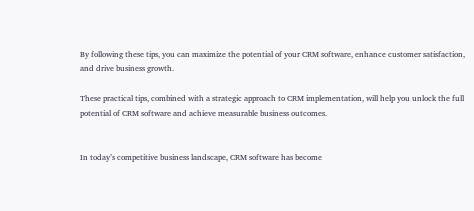By following these tips, you can maximize the potential of your CRM software, enhance customer satisfaction, and drive business growth.

These practical tips, combined with a strategic approach to CRM implementation, will help you unlock the full potential of CRM software and achieve measurable business outcomes.


In today’s competitive business landscape, CRM software has become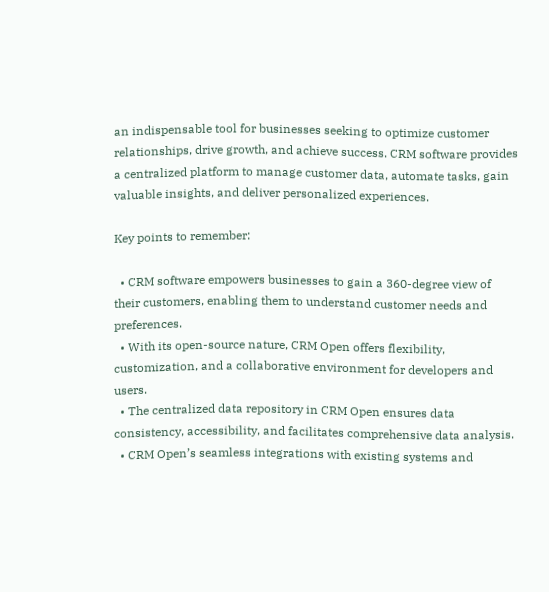an indispensable tool for businesses seeking to optimize customer relationships, drive growth, and achieve success. CRM software provides a centralized platform to manage customer data, automate tasks, gain valuable insights, and deliver personalized experiences.

Key points to remember:

  • CRM software empowers businesses to gain a 360-degree view of their customers, enabling them to understand customer needs and preferences.
  • With its open-source nature, CRM Open offers flexibility, customization, and a collaborative environment for developers and users.
  • The centralized data repository in CRM Open ensures data consistency, accessibility, and facilitates comprehensive data analysis.
  • CRM Open’s seamless integrations with existing systems and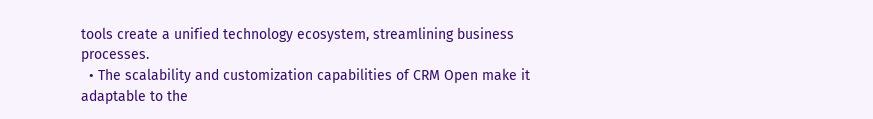tools create a unified technology ecosystem, streamlining business processes.
  • The scalability and customization capabilities of CRM Open make it adaptable to the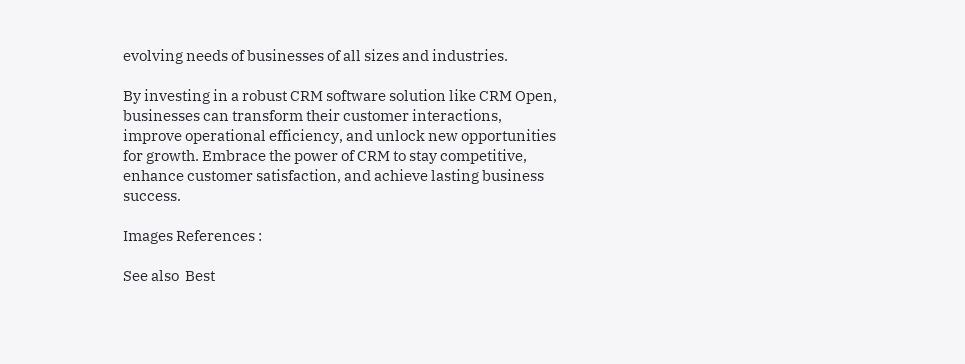evolving needs of businesses of all sizes and industries.

By investing in a robust CRM software solution like CRM Open, businesses can transform their customer interactions, improve operational efficiency, and unlock new opportunities for growth. Embrace the power of CRM to stay competitive, enhance customer satisfaction, and achieve lasting business success.

Images References :

See also  Best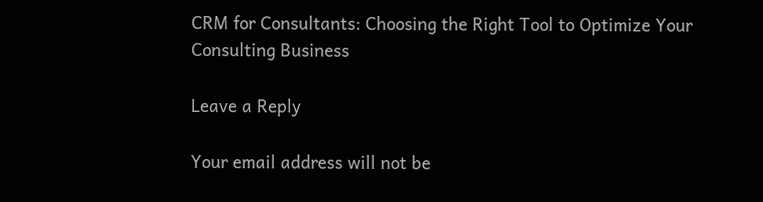CRM for Consultants: Choosing the Right Tool to Optimize Your Consulting Business

Leave a Reply

Your email address will not be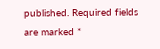published. Required fields are marked *